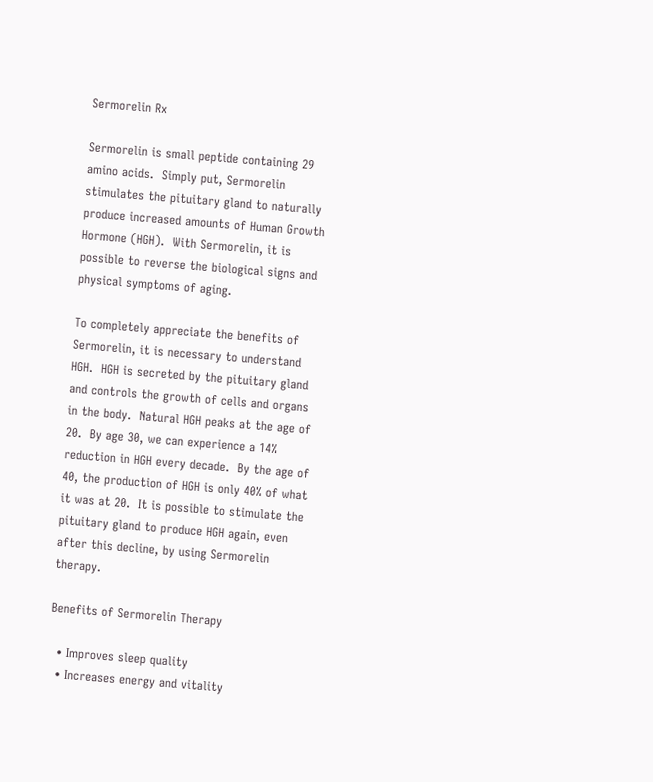Sermorelin Rx

Sermorelin is small peptide containing 29 amino acids.  Simply put, Sermorelin stimulates the pituitary gland to naturally produce increased amounts of Human Growth Hormone (HGH).  With Sermorelin, it is possible to reverse the biological signs and physical symptoms of aging.

To completely appreciate the benefits of Sermorelin, it is necessary to understand HGH.  HGH is secreted by the pituitary gland and controls the growth of cells and organs in the body.  Natural HGH peaks at the age of 20.  By age 30, we can experience a 14% reduction in HGH every decade.  By the age of 40, the production of HGH is only 40% of what it was at 20.  It is possible to stimulate the pituitary gland to produce HGH again, even after this decline, by using Sermorelin therapy.

Benefits of Sermorelin Therapy

  • Improves sleep quality
  • Increases energy and vitality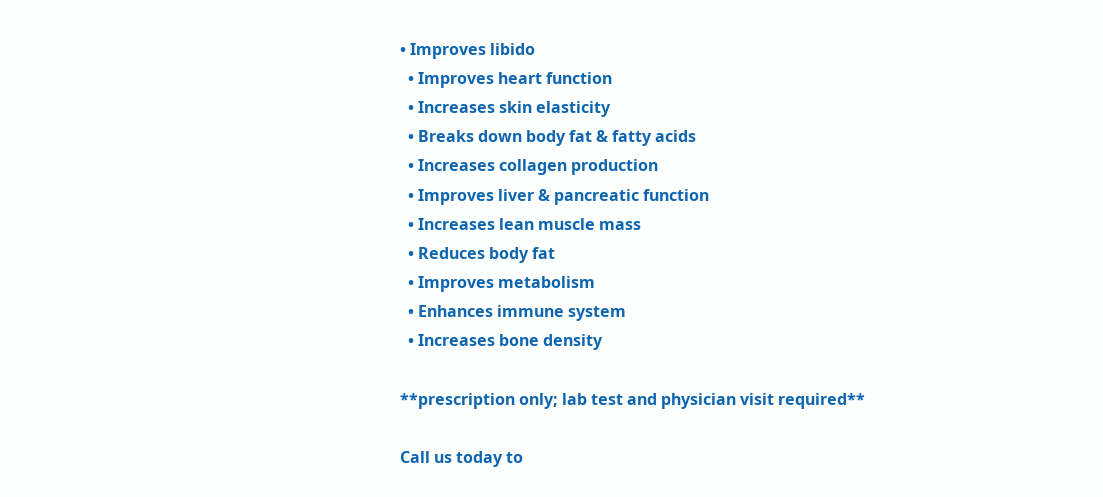• Improves libido
  • Improves heart function
  • Increases skin elasticity
  • Breaks down body fat & fatty acids
  • Increases collagen production
  • Improves liver & pancreatic function
  • Increases lean muscle mass
  • Reduces body fat
  • Improves metabolism
  • Enhances immune system
  • Increases bone density

**prescription only; lab test and physician visit required**

Call us today to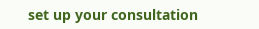set up your consultation